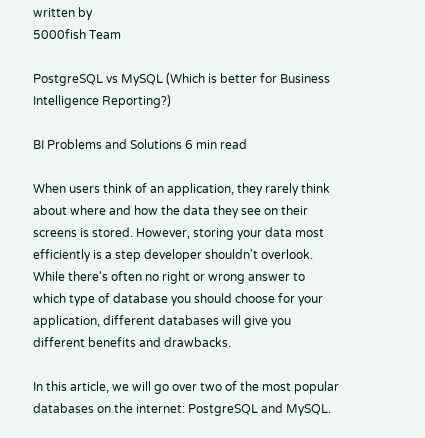written by
5000fish Team

PostgreSQL vs MySQL (Which is better for Business Intelligence Reporting?)

BI Problems and Solutions 6 min read

When users think of an application, they rarely think about where and how the data they see on their screens is stored. However, storing your data most efficiently is a step developer shouldn't overlook. While there's often no right or wrong answer to which type of database you should choose for your application, different databases will give you different benefits and drawbacks.

In this article, we will go over two of the most popular databases on the internet: PostgreSQL and MySQL.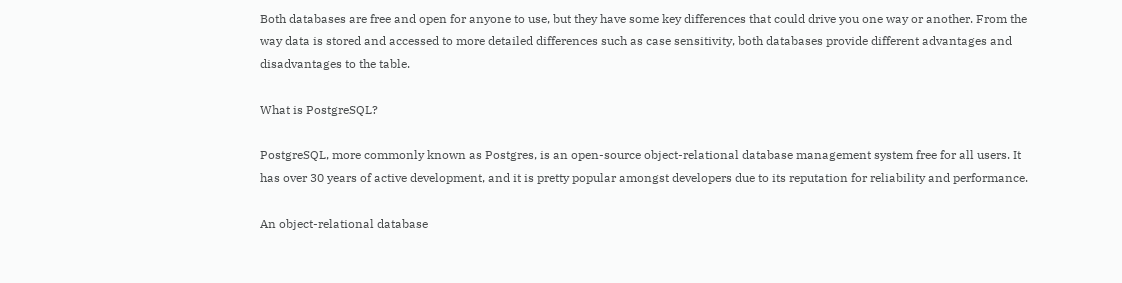Both databases are free and open for anyone to use, but they have some key differences that could drive you one way or another. From the way data is stored and accessed to more detailed differences such as case sensitivity, both databases provide different advantages and disadvantages to the table.

What is PostgreSQL?

PostgreSQL, more commonly known as Postgres, is an open-source object-relational database management system free for all users. It has over 30 years of active development, and it is pretty popular amongst developers due to its reputation for reliability and performance.

An object-relational database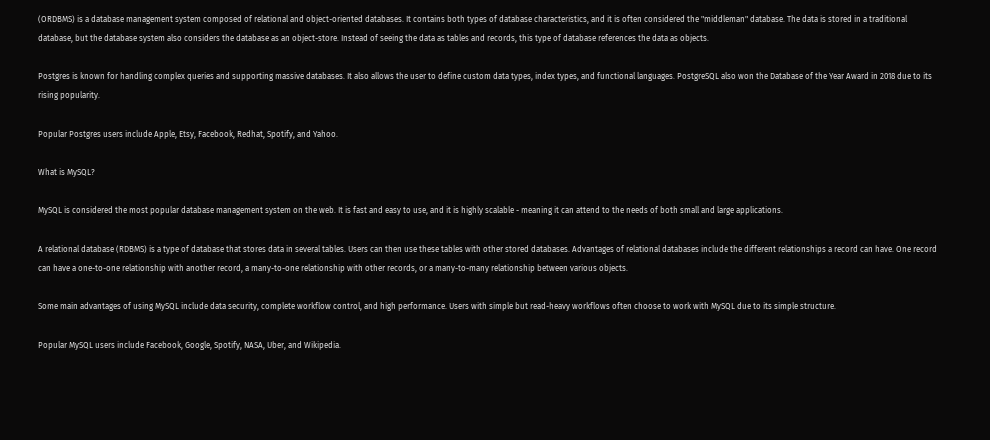(ORDBMS) is a database management system composed of relational and object-oriented databases. It contains both types of database characteristics, and it is often considered the "middleman" database. The data is stored in a traditional database, but the database system also considers the database as an object-store. Instead of seeing the data as tables and records, this type of database references the data as objects.

Postgres is known for handling complex queries and supporting massive databases. It also allows the user to define custom data types, index types, and functional languages. PostgreSQL also won the Database of the Year Award in 2018 due to its rising popularity.

Popular Postgres users include Apple, Etsy, Facebook, Redhat, Spotify, and Yahoo.

What is MySQL?

MySQL is considered the most popular database management system on the web. It is fast and easy to use, and it is highly scalable - meaning it can attend to the needs of both small and large applications.

A relational database (RDBMS) is a type of database that stores data in several tables. Users can then use these tables with other stored databases. Advantages of relational databases include the different relationships a record can have. One record can have a one-to-one relationship with another record, a many-to-one relationship with other records, or a many-to-many relationship between various objects.

Some main advantages of using MySQL include data security, complete workflow control, and high performance. Users with simple but read-heavy workflows often choose to work with MySQL due to its simple structure.

Popular MySQL users include Facebook, Google, Spotify, NASA, Uber, and Wikipedia.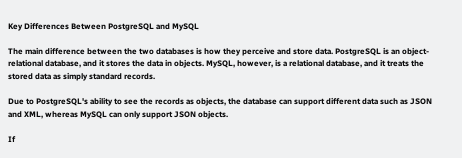Key Differences Between PostgreSQL and MySQL

The main difference between the two databases is how they perceive and store data. PostgreSQL is an object-relational database, and it stores the data in objects. MySQL, however, is a relational database, and it treats the stored data as simply standard records.

Due to PostgreSQL's ability to see the records as objects, the database can support different data such as JSON and XML, whereas MySQL can only support JSON objects.

If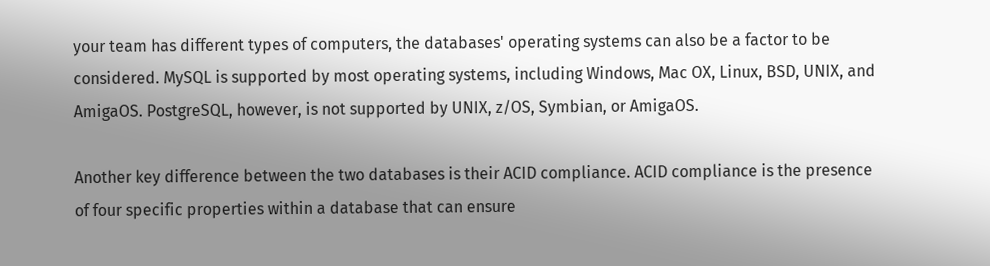your team has different types of computers, the databases' operating systems can also be a factor to be considered. MySQL is supported by most operating systems, including Windows, Mac OX, Linux, BSD, UNIX, and AmigaOS. PostgreSQL, however, is not supported by UNIX, z/OS, Symbian, or AmigaOS.

Another key difference between the two databases is their ACID compliance. ACID compliance is the presence of four specific properties within a database that can ensure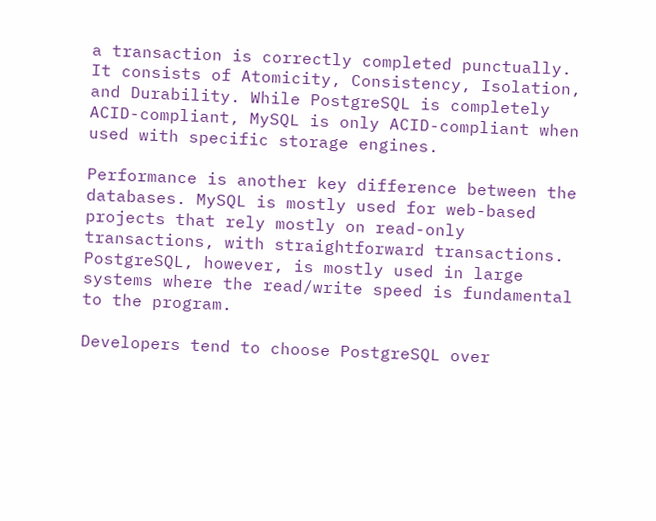a transaction is correctly completed punctually. It consists of Atomicity, Consistency, Isolation, and Durability. While PostgreSQL is completely ACID-compliant, MySQL is only ACID-compliant when used with specific storage engines.

Performance is another key difference between the databases. MySQL is mostly used for web-based projects that rely mostly on read-only transactions, with straightforward transactions. PostgreSQL, however, is mostly used in large systems where the read/write speed is fundamental to the program.

Developers tend to choose PostgreSQL over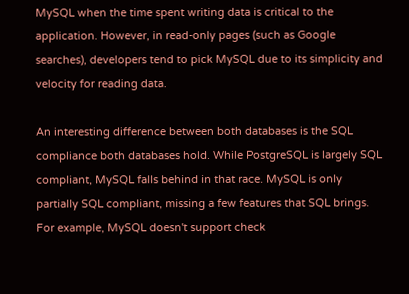MySQL when the time spent writing data is critical to the application. However, in read-only pages (such as Google searches), developers tend to pick MySQL due to its simplicity and velocity for reading data.

An interesting difference between both databases is the SQL compliance both databases hold. While PostgreSQL is largely SQL compliant, MySQL falls behind in that race. MySQL is only partially SQL compliant, missing a few features that SQL brings. For example, MySQL doesn't support check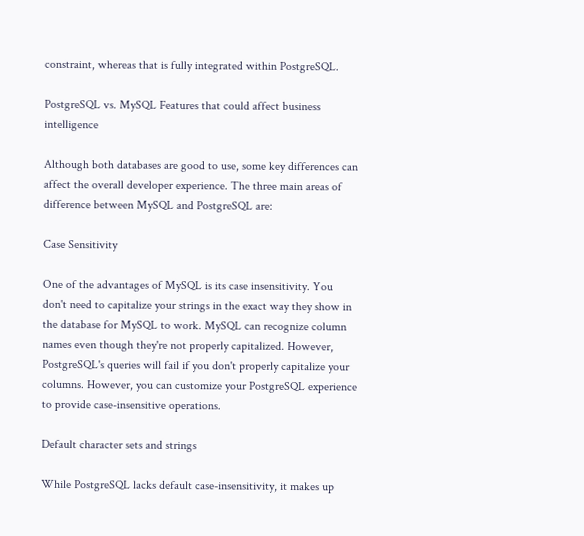constraint, whereas that is fully integrated within PostgreSQL.

PostgreSQL vs. MySQL Features that could affect business intelligence

Although both databases are good to use, some key differences can affect the overall developer experience. The three main areas of difference between MySQL and PostgreSQL are:

Case Sensitivity

One of the advantages of MySQL is its case insensitivity. You don't need to capitalize your strings in the exact way they show in the database for MySQL to work. MySQL can recognize column names even though they're not properly capitalized. However, PostgreSQL's queries will fail if you don't properly capitalize your columns. However, you can customize your PostgreSQL experience to provide case-insensitive operations.

Default character sets and strings

While PostgreSQL lacks default case-insensitivity, it makes up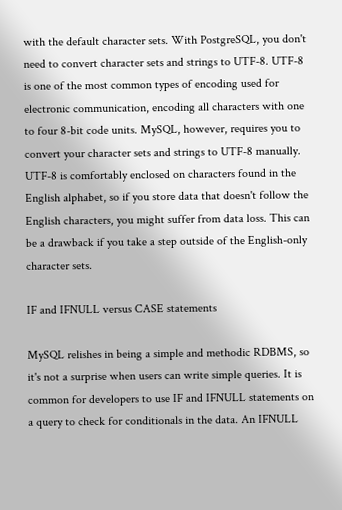with the default character sets. With PostgreSQL, you don't need to convert character sets and strings to UTF-8. UTF-8 is one of the most common types of encoding used for electronic communication, encoding all characters with one to four 8-bit code units. MySQL, however, requires you to convert your character sets and strings to UTF-8 manually. UTF-8 is comfortably enclosed on characters found in the English alphabet, so if you store data that doesn't follow the English characters, you might suffer from data loss. This can be a drawback if you take a step outside of the English-only character sets.

IF and IFNULL versus CASE statements

MySQL relishes in being a simple and methodic RDBMS, so it's not a surprise when users can write simple queries. It is common for developers to use IF and IFNULL statements on a query to check for conditionals in the data. An IFNULL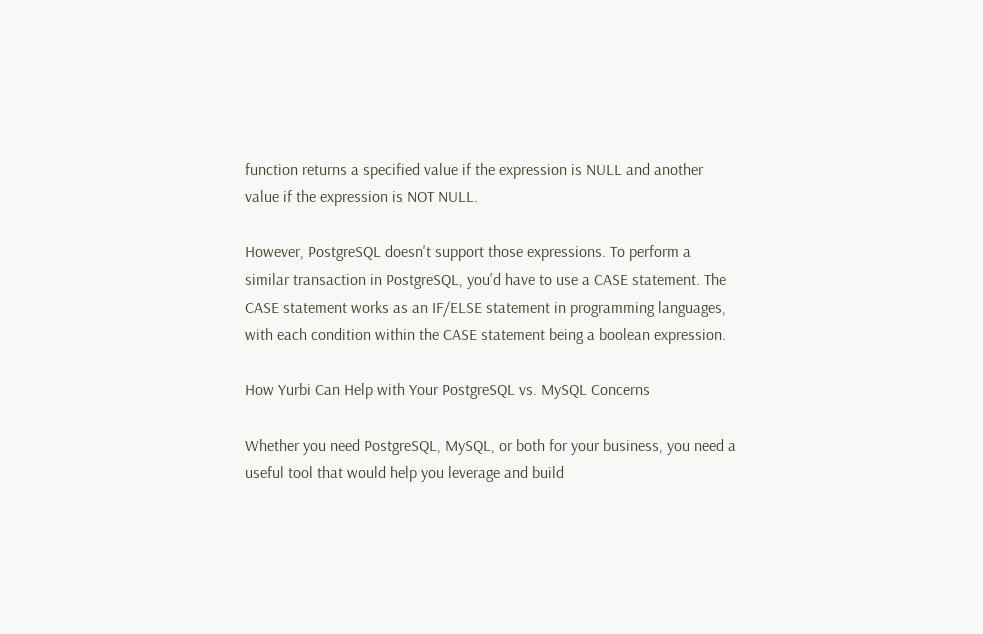function returns a specified value if the expression is NULL and another value if the expression is NOT NULL.

However, PostgreSQL doesn't support those expressions. To perform a similar transaction in PostgreSQL, you'd have to use a CASE statement. The CASE statement works as an IF/ELSE statement in programming languages, with each condition within the CASE statement being a boolean expression.

How Yurbi Can Help with Your PostgreSQL vs. MySQL Concerns

Whether you need PostgreSQL, MySQL, or both for your business, you need a useful tool that would help you leverage and build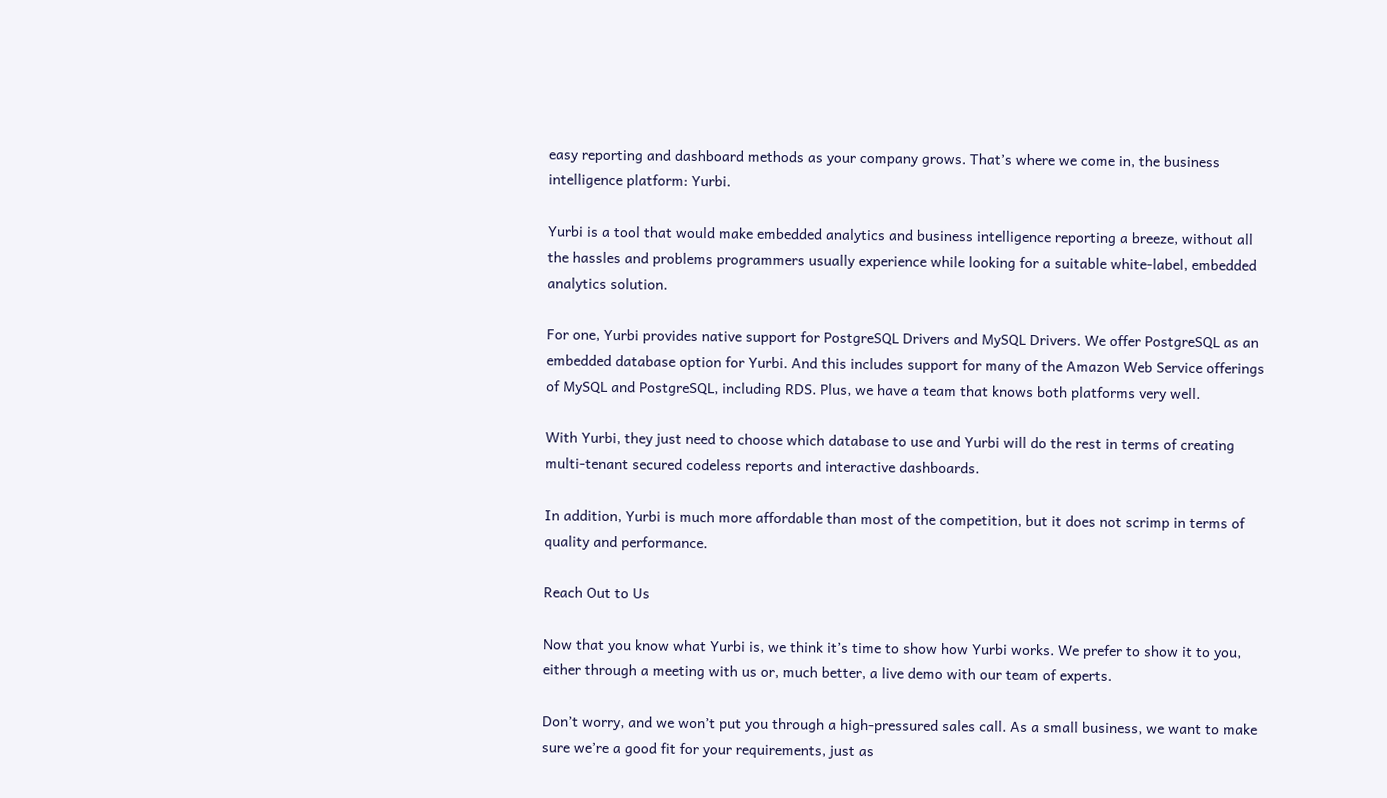easy reporting and dashboard methods as your company grows. That’s where we come in, the business intelligence platform: Yurbi.

Yurbi is a tool that would make embedded analytics and business intelligence reporting a breeze, without all the hassles and problems programmers usually experience while looking for a suitable white-label, embedded analytics solution.

For one, Yurbi provides native support for PostgreSQL Drivers and MySQL Drivers. We offer PostgreSQL as an embedded database option for Yurbi. And this includes support for many of the Amazon Web Service offerings of MySQL and PostgreSQL, including RDS. Plus, we have a team that knows both platforms very well.

With Yurbi, they just need to choose which database to use and Yurbi will do the rest in terms of creating multi-tenant secured codeless reports and interactive dashboards.

In addition, Yurbi is much more affordable than most of the competition, but it does not scrimp in terms of quality and performance.

Reach Out to Us

Now that you know what Yurbi is, we think it’s time to show how Yurbi works. We prefer to show it to you, either through a meeting with us or, much better, a live demo with our team of experts.

Don’t worry, and we won’t put you through a high-pressured sales call. As a small business, we want to make sure we’re a good fit for your requirements, just as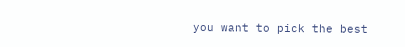you want to pick the best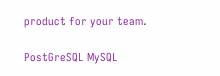product for your team.

PostGreSQL MySQL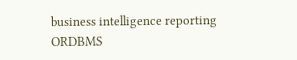business intelligence reporting ORDBMS